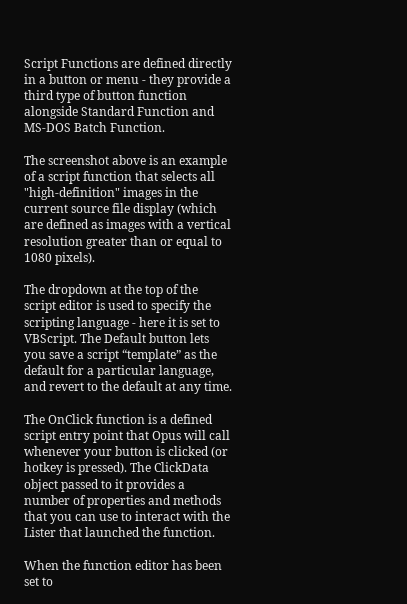Script Functions are defined directly in a button or menu - they provide a third type of button function alongside Standard Function and MS-DOS Batch Function.

The screenshot above is an example of a script function that selects all "high-definition" images in the current source file display (which are defined as images with a vertical resolution greater than or equal to 1080 pixels).

The dropdown at the top of the script editor is used to specify the scripting language - here it is set to VBScript. The Default button lets you save a script “template” as the default for a particular language, and revert to the default at any time.

The OnClick function is a defined script entry point that Opus will call whenever your button is clicked (or hotkey is pressed). The ClickData object passed to it provides a number of properties and methods that you can use to interact with the Lister that launched the function.

When the function editor has been set to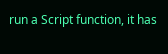run a Script function, it has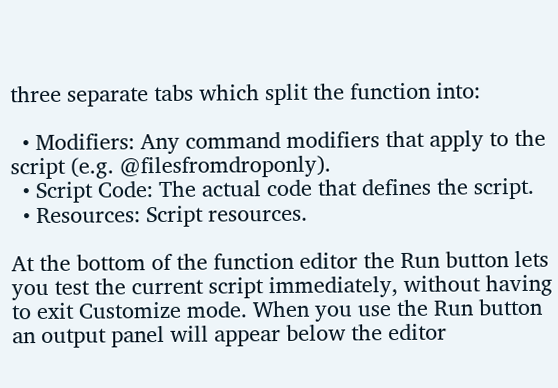three separate tabs which split the function into:

  • Modifiers: Any command modifiers that apply to the script (e.g. @filesfromdroponly).
  • Script Code: The actual code that defines the script.
  • Resources: Script resources.

At the bottom of the function editor the Run button lets you test the current script immediately, without having to exit Customize mode. When you use the Run button an output panel will appear below the editor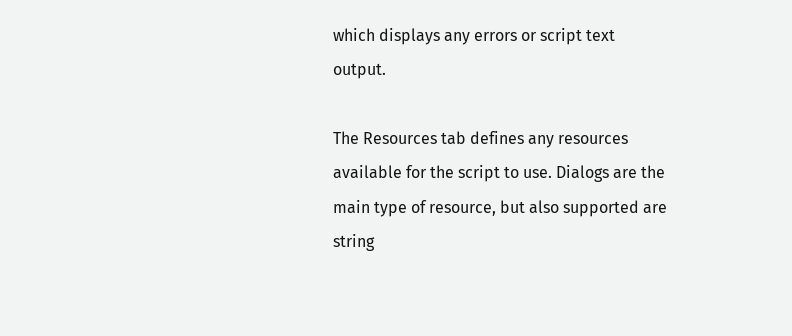which displays any errors or script text output.

The Resources tab defines any resources available for the script to use. Dialogs are the main type of resource, but also supported are string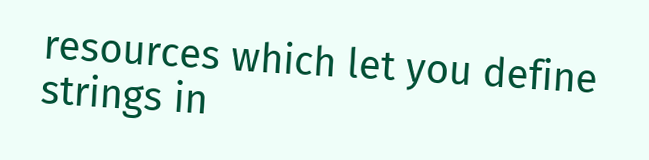resources which let you define strings in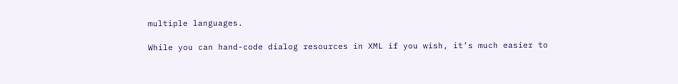multiple languages.

While you can hand-code dialog resources in XML if you wish, it’s much easier to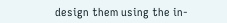design them using the in-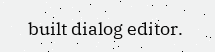built dialog editor.